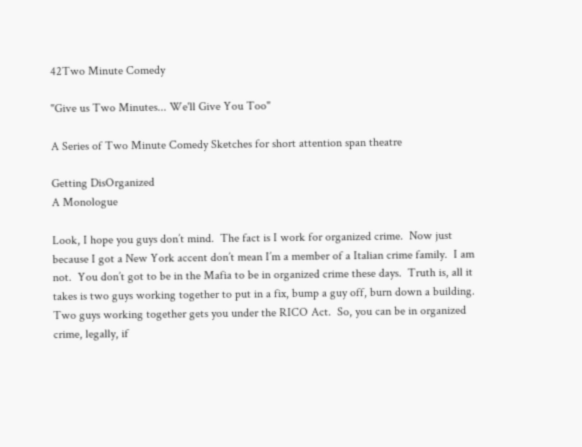42Two Minute Comedy

"Give us Two Minutes... We'll Give You Too"

A Series of Two Minute Comedy Sketches for short attention span theatre

Getting DisOrganized
A Monologue

Look, I hope you guys don’t mind.  The fact is I work for organized crime.  Now just because I got a New York accent don’t mean I’m a member of a Italian crime family.  I am not.  You don’t got to be in the Mafia to be in organized crime these days.  Truth is, all it takes is two guys working together to put in a fix, bump a guy off, burn down a building.  Two guys working together gets you under the RICO Act.  So, you can be in organized crime, legally, if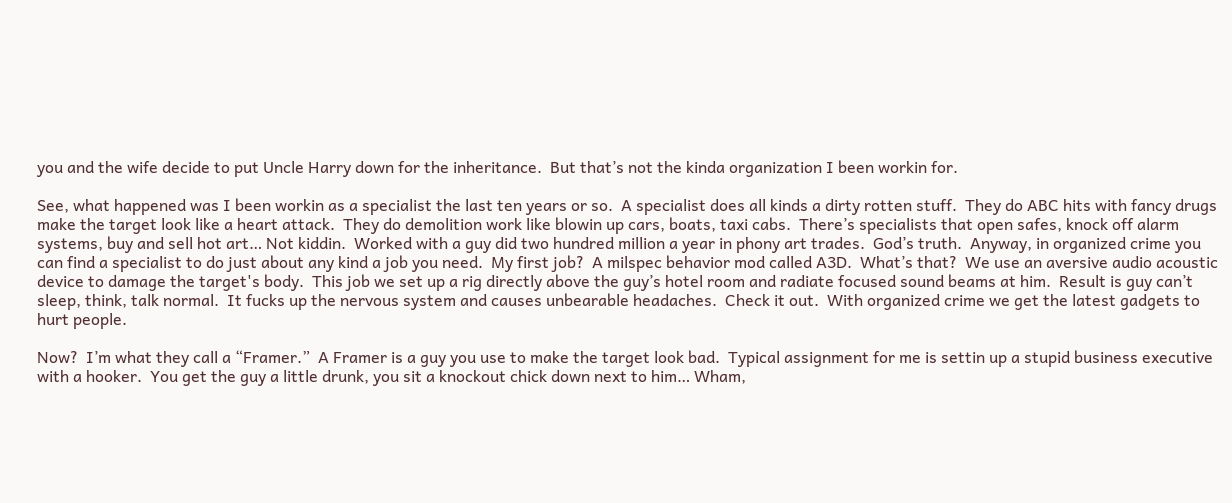you and the wife decide to put Uncle Harry down for the inheritance.  But that’s not the kinda organization I been workin for.

See, what happened was I been workin as a specialist the last ten years or so.  A specialist does all kinds a dirty rotten stuff.  They do ABC hits with fancy drugs make the target look like a heart attack.  They do demolition work like blowin up cars, boats, taxi cabs.  There’s specialists that open safes, knock off alarm systems, buy and sell hot art… Not kiddin.  Worked with a guy did two hundred million a year in phony art trades.  God’s truth.  Anyway, in organized crime you can find a specialist to do just about any kind a job you need.  My first job?  A milspec behavior mod called A3D.  What’s that?  We use an aversive audio acoustic device to damage the target's body.  This job we set up a rig directly above the guy’s hotel room and radiate focused sound beams at him.  Result is guy can’t sleep, think, talk normal.  It fucks up the nervous system and causes unbearable headaches.  Check it out.  With organized crime we get the latest gadgets to hurt people.

Now?  I’m what they call a “Framer.”  A Framer is a guy you use to make the target look bad.  Typical assignment for me is settin up a stupid business executive with a hooker.  You get the guy a little drunk, you sit a knockout chick down next to him… Wham,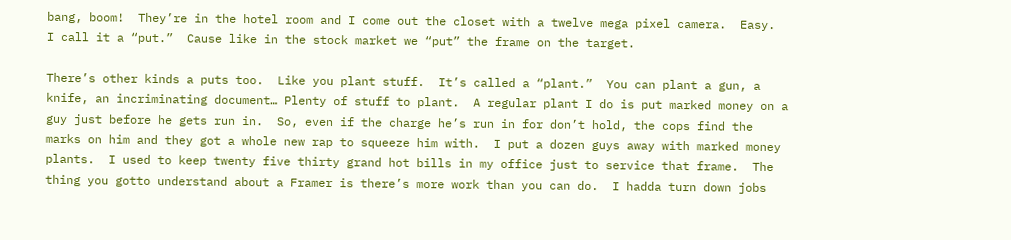bang, boom!  They’re in the hotel room and I come out the closet with a twelve mega pixel camera.  Easy.  I call it a “put.”  Cause like in the stock market we “put” the frame on the target.

There’s other kinds a puts too.  Like you plant stuff.  It’s called a “plant.”  You can plant a gun, a knife, an incriminating document… Plenty of stuff to plant.  A regular plant I do is put marked money on a guy just before he gets run in.  So, even if the charge he’s run in for don’t hold, the cops find the marks on him and they got a whole new rap to squeeze him with.  I put a dozen guys away with marked money plants.  I used to keep twenty five thirty grand hot bills in my office just to service that frame.  The thing you gotto understand about a Framer is there’s more work than you can do.  I hadda turn down jobs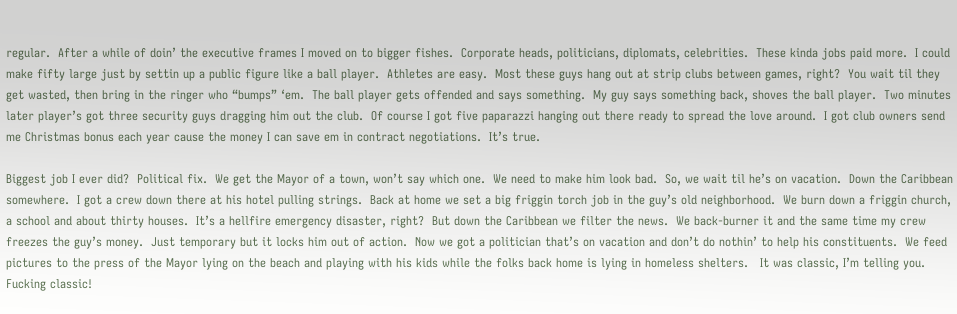regular.  After a while of doin’ the executive frames I moved on to bigger fishes.  Corporate heads, politicians, diplomats, celebrities.  These kinda jobs paid more.  I could make fifty large just by settin up a public figure like a ball player.  Athletes are easy.  Most these guys hang out at strip clubs between games, right?  You wait til they get wasted, then bring in the ringer who “bumps” ‘em.  The ball player gets offended and says something.  My guy says something back, shoves the ball player.  Two minutes later player’s got three security guys dragging him out the club.  Of course I got five paparazzi hanging out there ready to spread the love around.  I got club owners send me Christmas bonus each year cause the money I can save em in contract negotiations.  It’s true.

Biggest job I ever did?  Political fix.  We get the Mayor of a town, won’t say which one.  We need to make him look bad.  So, we wait til he’s on vacation.  Down the Caribbean somewhere.  I got a crew down there at his hotel pulling strings.  Back at home we set a big friggin torch job in the guy’s old neighborhood.  We burn down a friggin church, a school and about thirty houses.  It’s a hellfire emergency disaster, right?  But down the Caribbean we filter the news.  We back-burner it and the same time my crew freezes the guy’s money.  Just temporary but it locks him out of action.  Now we got a politician that’s on vacation and don’t do nothin’ to help his constituents.  We feed pictures to the press of the Mayor lying on the beach and playing with his kids while the folks back home is lying in homeless shelters.   It was classic, I’m telling you.  Fucking classic!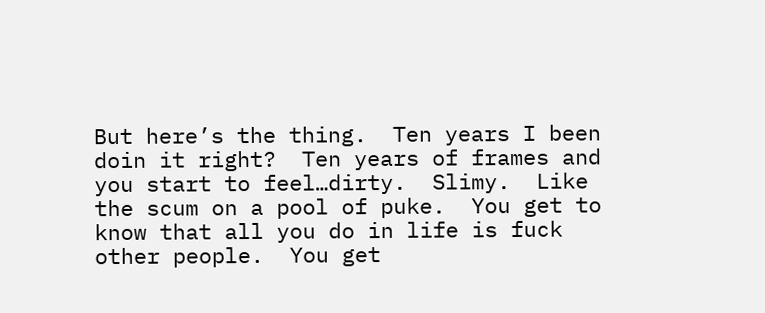But here’s the thing.  Ten years I been doin it right?  Ten years of frames and you start to feel…dirty.  Slimy.  Like the scum on a pool of puke.  You get to know that all you do in life is fuck other people.  You get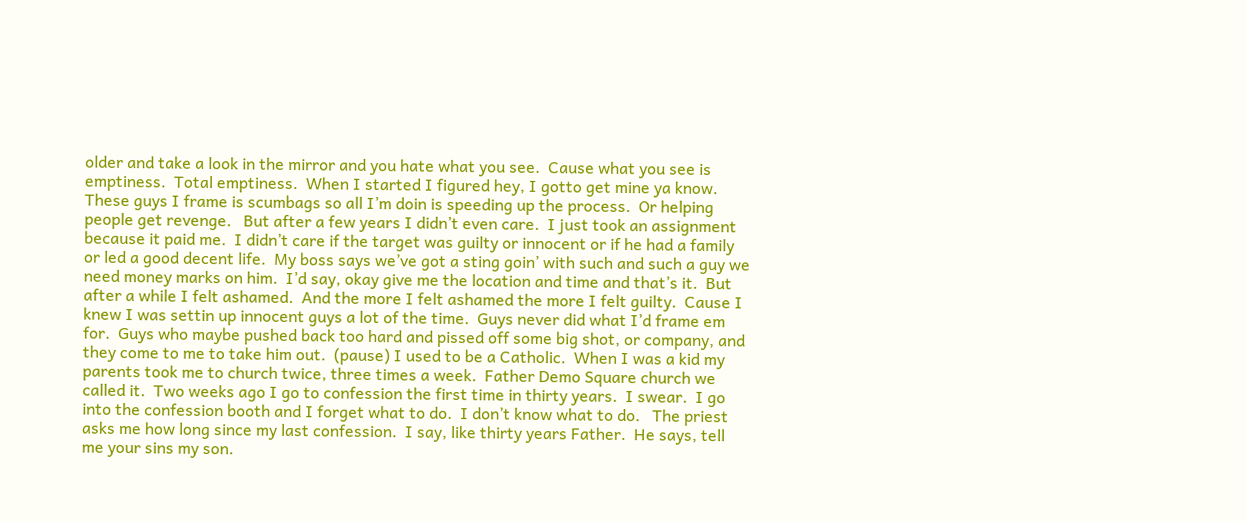older and take a look in the mirror and you hate what you see.  Cause what you see is emptiness.  Total emptiness.  When I started I figured hey, I gotto get mine ya know.  These guys I frame is scumbags so all I’m doin is speeding up the process.  Or helping people get revenge.   But after a few years I didn’t even care.  I just took an assignment because it paid me.  I didn’t care if the target was guilty or innocent or if he had a family or led a good decent life.  My boss says we’ve got a sting goin’ with such and such a guy we need money marks on him.  I’d say, okay give me the location and time and that’s it.  But after a while I felt ashamed.  And the more I felt ashamed the more I felt guilty.  Cause I knew I was settin up innocent guys a lot of the time.  Guys never did what I’d frame em for.  Guys who maybe pushed back too hard and pissed off some big shot, or company, and they come to me to take him out.  (pause) I used to be a Catholic.  When I was a kid my parents took me to church twice, three times a week.  Father Demo Square church we called it.  Two weeks ago I go to confession the first time in thirty years.  I swear.  I go into the confession booth and I forget what to do.  I don’t know what to do.   The priest asks me how long since my last confession.  I say, like thirty years Father.  He says, tell me your sins my son.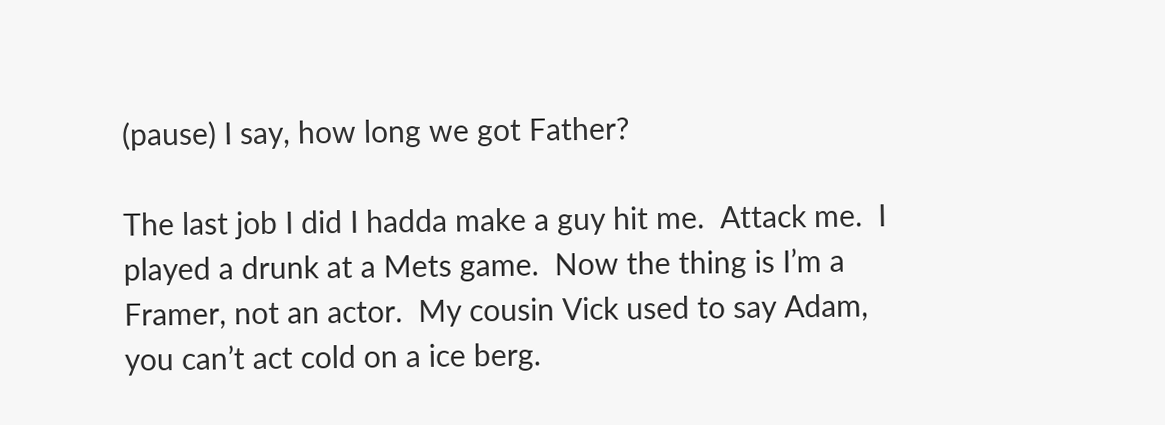(pause) I say, how long we got Father?

The last job I did I hadda make a guy hit me.  Attack me.  I played a drunk at a Mets game.  Now the thing is I’m a Framer, not an actor.  My cousin Vick used to say Adam, you can’t act cold on a ice berg.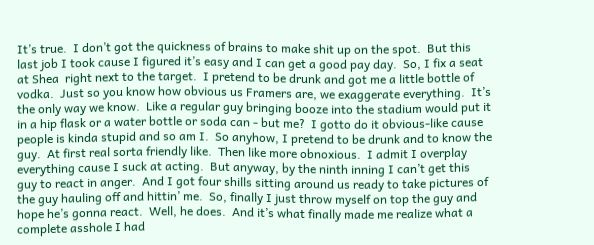It’s true.  I don’t got the quickness of brains to make shit up on the spot.  But this last job I took cause I figured it’s easy and I can get a good pay day.  So, I fix a seat at Shea  right next to the target.  I pretend to be drunk and got me a little bottle of vodka.  Just so you know how obvious us Framers are, we exaggerate everything.  It’s the only way we know.  Like a regular guy bringing booze into the stadium would put it in a hip flask or a water bottle or soda can - but me?  I gotto do it obvious-like cause people is kinda stupid and so am I.  So anyhow, I pretend to be drunk and to know the guy.  At first real sorta friendly like.  Then like more obnoxious.  I admit I overplay everything cause I suck at acting.  But anyway, by the ninth inning I can’t get this guy to react in anger.  And I got four shills sitting around us ready to take pictures of the guy hauling off and hittin’ me.  So, finally I just throw myself on top the guy and hope he’s gonna react.  Well, he does.  And it’s what finally made me realize what a complete asshole I had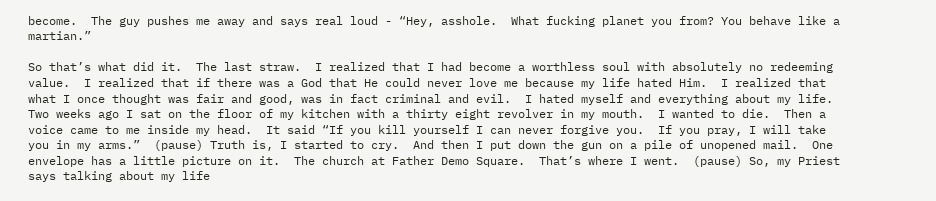become.  The guy pushes me away and says real loud - “Hey, asshole.  What fucking planet you from? You behave like a martian.”

So that’s what did it.  The last straw.  I realized that I had become a worthless soul with absolutely no redeeming value.  I realized that if there was a God that He could never love me because my life hated Him.  I realized that what I once thought was fair and good, was in fact criminal and evil.  I hated myself and everything about my life.  Two weeks ago I sat on the floor of my kitchen with a thirty eight revolver in my mouth.  I wanted to die.  Then a voice came to me inside my head.  It said “If you kill yourself I can never forgive you.  If you pray, I will take you in my arms.”  (pause) Truth is, I started to cry.  And then I put down the gun on a pile of unopened mail.  One envelope has a little picture on it.  The church at Father Demo Square.  That’s where I went.  (pause) So, my Priest says talking about my life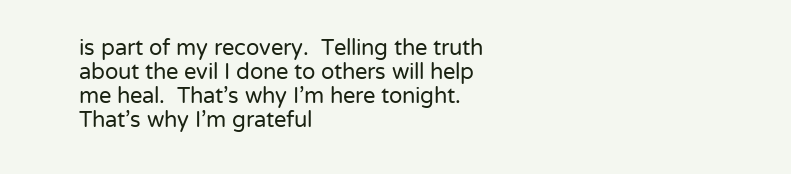is part of my recovery.  Telling the truth about the evil I done to others will help me heal.  That’s why I’m here tonight.  That’s why I’m grateful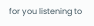for you listening to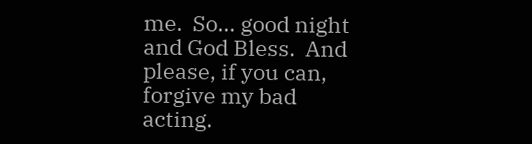me.  So… good night and God Bless.  And please, if you can, forgive my bad acting.